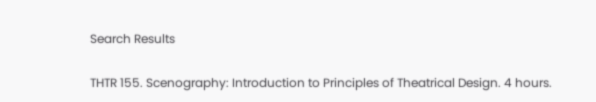Search Results

THTR 155. Scenography: Introduction to Principles of Theatrical Design. 4 hours.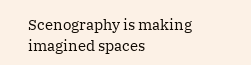Scenography is making imagined spaces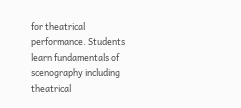for theatrical performance. Students learn fundamentals of scenography including theatrical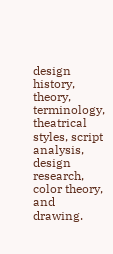design history, theory, terminology, theatrical styles, script analysis, design research, color theory, and drawing.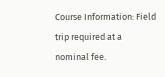Course Information: Field trip required at a nominal fee.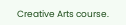Creative Arts course.